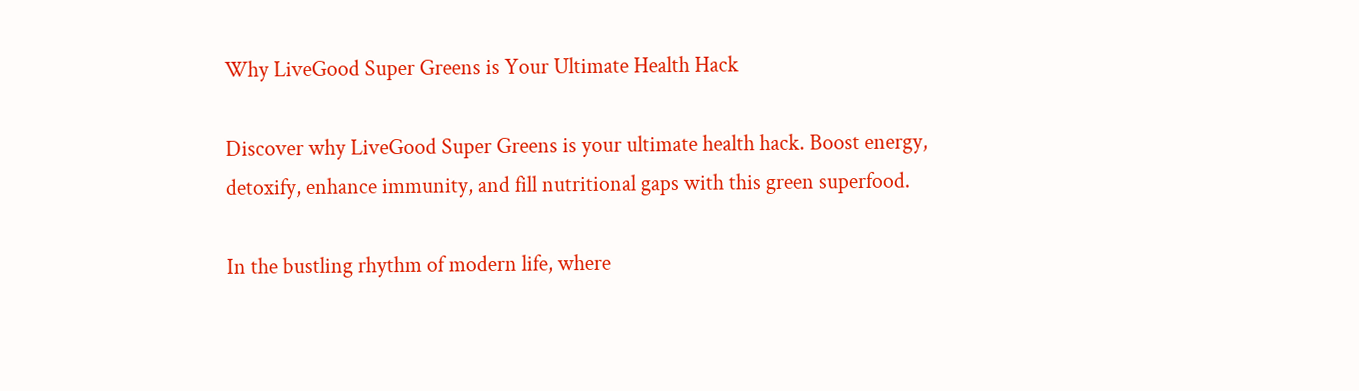Why LiveGood Super Greens is Your Ultimate Health Hack

Discover why LiveGood Super Greens is your ultimate health hack. Boost energy, detoxify, enhance immunity, and fill nutritional gaps with this green superfood.

In the bustling rhythm of modern life, where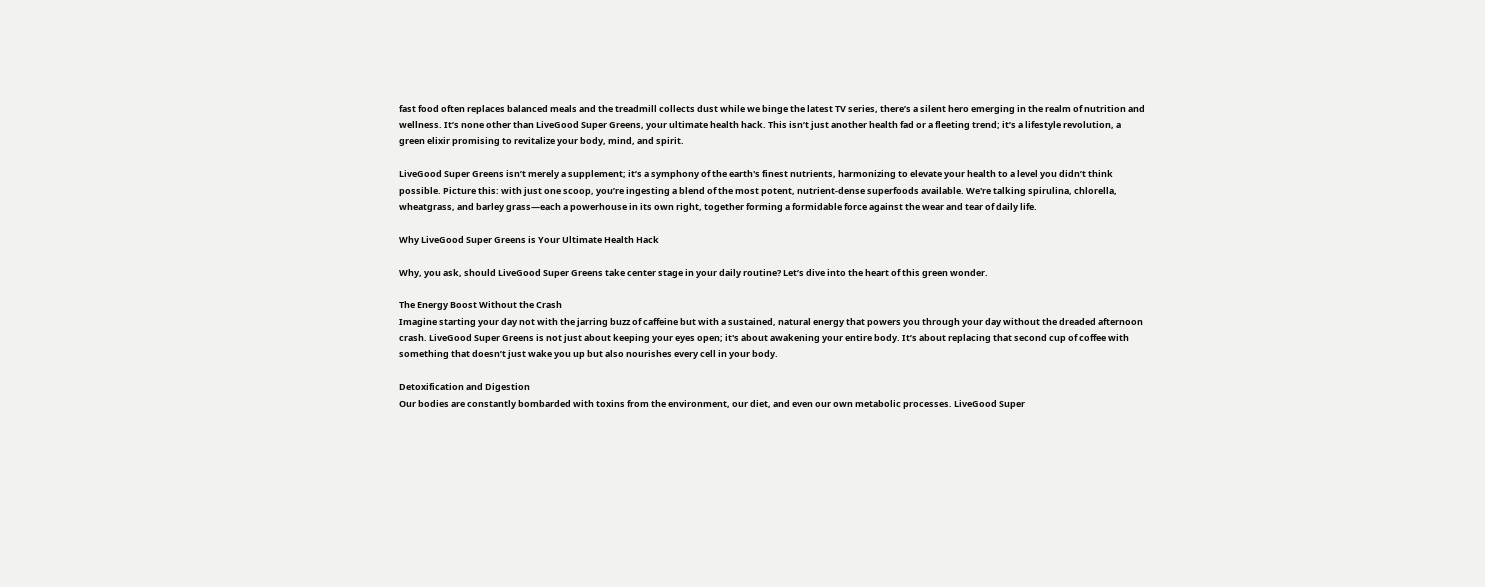fast food often replaces balanced meals and the treadmill collects dust while we binge the latest TV series, there’s a silent hero emerging in the realm of nutrition and wellness. It’s none other than LiveGood Super Greens, your ultimate health hack. This isn’t just another health fad or a fleeting trend; it’s a lifestyle revolution, a green elixir promising to revitalize your body, mind, and spirit.

LiveGood Super Greens isn’t merely a supplement; it’s a symphony of the earth's finest nutrients, harmonizing to elevate your health to a level you didn’t think possible. Picture this: with just one scoop, you’re ingesting a blend of the most potent, nutrient-dense superfoods available. We're talking spirulina, chlorella, wheatgrass, and barley grass—each a powerhouse in its own right, together forming a formidable force against the wear and tear of daily life.

Why LiveGood Super Greens is Your Ultimate Health Hack

Why, you ask, should LiveGood Super Greens take center stage in your daily routine? Let’s dive into the heart of this green wonder.

The Energy Boost Without the Crash
Imagine starting your day not with the jarring buzz of caffeine but with a sustained, natural energy that powers you through your day without the dreaded afternoon crash. LiveGood Super Greens is not just about keeping your eyes open; it's about awakening your entire body. It’s about replacing that second cup of coffee with something that doesn’t just wake you up but also nourishes every cell in your body.

Detoxification and Digestion
Our bodies are constantly bombarded with toxins from the environment, our diet, and even our own metabolic processes. LiveGood Super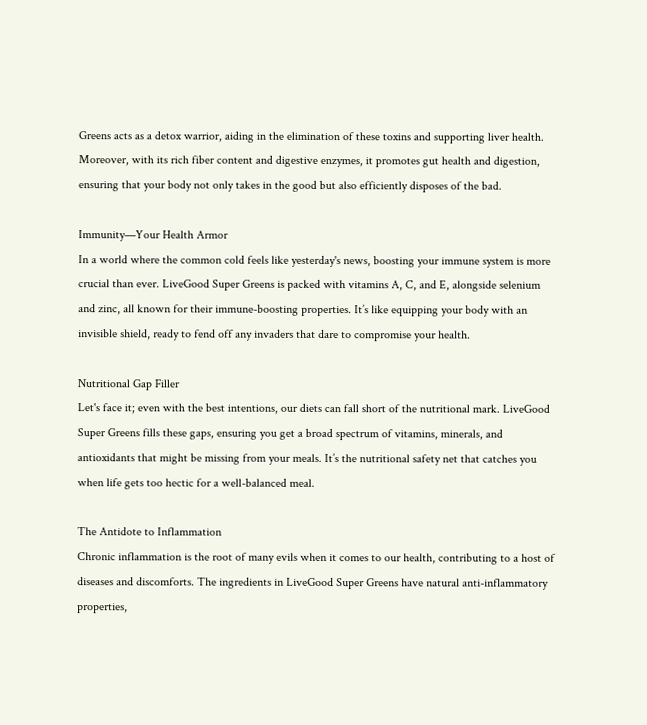Greens acts as a detox warrior, aiding in the elimination of these toxins and supporting liver health. Moreover, with its rich fiber content and digestive enzymes, it promotes gut health and digestion, ensuring that your body not only takes in the good but also efficiently disposes of the bad.

Immunity—Your Health Armor
In a world where the common cold feels like yesterday's news, boosting your immune system is more crucial than ever. LiveGood Super Greens is packed with vitamins A, C, and E, alongside selenium and zinc, all known for their immune-boosting properties. It’s like equipping your body with an invisible shield, ready to fend off any invaders that dare to compromise your health.

Nutritional Gap Filler
Let's face it; even with the best intentions, our diets can fall short of the nutritional mark. LiveGood Super Greens fills these gaps, ensuring you get a broad spectrum of vitamins, minerals, and antioxidants that might be missing from your meals. It’s the nutritional safety net that catches you when life gets too hectic for a well-balanced meal.

The Antidote to Inflammation
Chronic inflammation is the root of many evils when it comes to our health, contributing to a host of diseases and discomforts. The ingredients in LiveGood Super Greens have natural anti-inflammatory properties,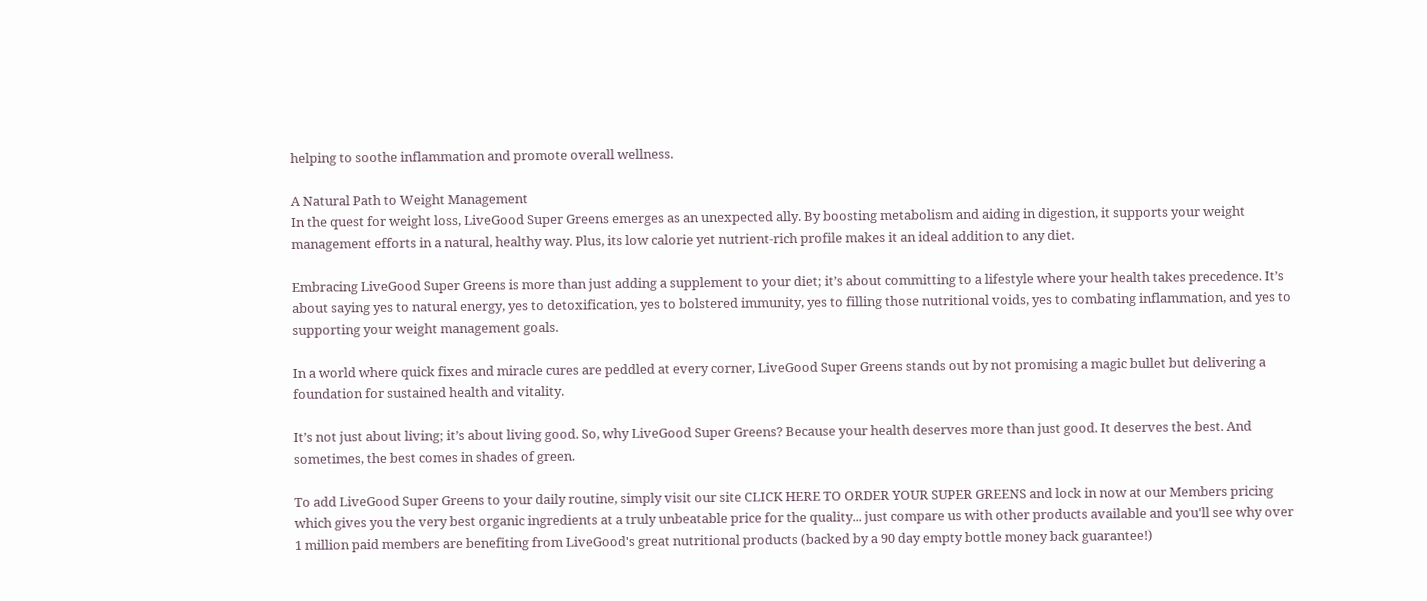helping to soothe inflammation and promote overall wellness.

A Natural Path to Weight Management
In the quest for weight loss, LiveGood Super Greens emerges as an unexpected ally. By boosting metabolism and aiding in digestion, it supports your weight management efforts in a natural, healthy way. Plus, its low calorie yet nutrient-rich profile makes it an ideal addition to any diet.

Embracing LiveGood Super Greens is more than just adding a supplement to your diet; it’s about committing to a lifestyle where your health takes precedence. It’s about saying yes to natural energy, yes to detoxification, yes to bolstered immunity, yes to filling those nutritional voids, yes to combating inflammation, and yes to supporting your weight management goals.

In a world where quick fixes and miracle cures are peddled at every corner, LiveGood Super Greens stands out by not promising a magic bullet but delivering a foundation for sustained health and vitality.

It’s not just about living; it’s about living good. So, why LiveGood Super Greens? Because your health deserves more than just good. It deserves the best. And sometimes, the best comes in shades of green.

To add LiveGood Super Greens to your daily routine, simply visit our site CLICK HERE TO ORDER YOUR SUPER GREENS and lock in now at our Members pricing which gives you the very best organic ingredients at a truly unbeatable price for the quality... just compare us with other products available and you'll see why over 1 million paid members are benefiting from LiveGood's great nutritional products (backed by a 90 day empty bottle money back guarantee!)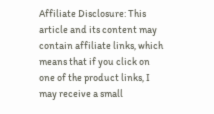Affiliate Disclosure: This article and its content may contain affiliate links, which means that if you click on one of the product links, I may receive a small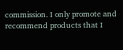commission. I only promote and recommend products that I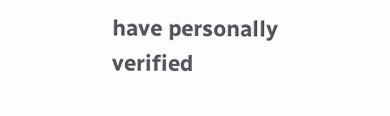have personally verified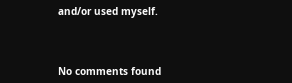and/or used myself.



No comments found